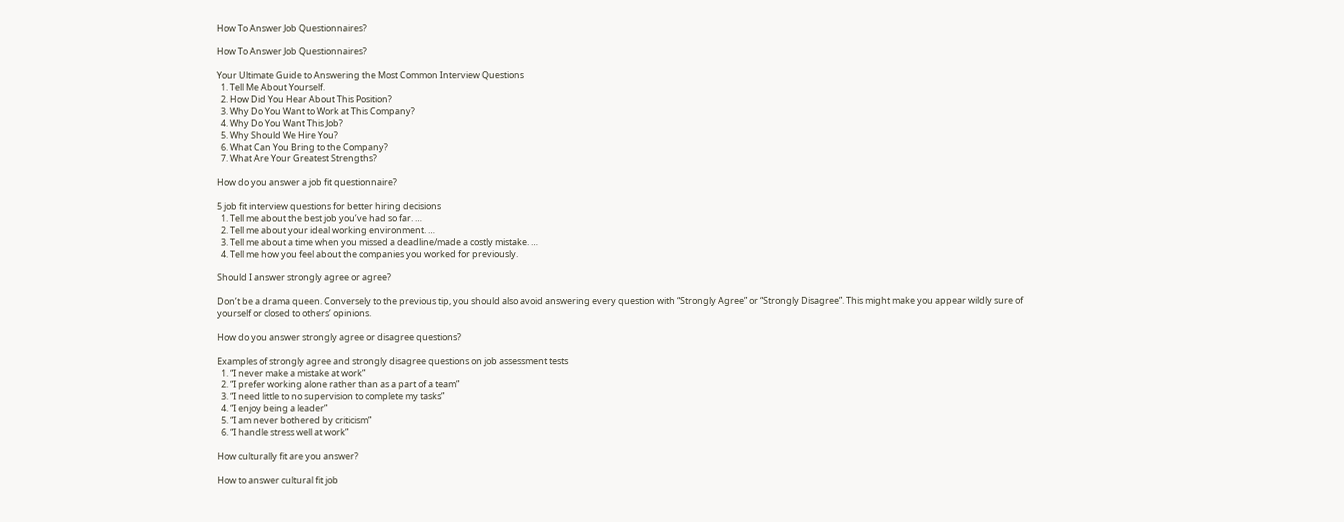How To Answer Job Questionnaires?

How To Answer Job Questionnaires?

Your Ultimate Guide to Answering the Most Common Interview Questions
  1. Tell Me About Yourself.
  2. How Did You Hear About This Position?
  3. Why Do You Want to Work at This Company?
  4. Why Do You Want This Job?
  5. Why Should We Hire You?
  6. What Can You Bring to the Company?
  7. What Are Your Greatest Strengths?

How do you answer a job fit questionnaire?

5 job fit interview questions for better hiring decisions
  1. Tell me about the best job you’ve had so far. …
  2. Tell me about your ideal working environment. …
  3. Tell me about a time when you missed a deadline/made a costly mistake. …
  4. Tell me how you feel about the companies you worked for previously.

Should I answer strongly agree or agree?

Don’t be a drama queen. Conversely to the previous tip, you should also avoid answering every question with “Strongly Agree” or “Strongly Disagree”. This might make you appear wildly sure of yourself or closed to others’ opinions.

How do you answer strongly agree or disagree questions?

Examples of strongly agree and strongly disagree questions on job assessment tests
  1. “I never make a mistake at work”
  2. “I prefer working alone rather than as a part of a team”
  3. “I need little to no supervision to complete my tasks”
  4. “I enjoy being a leader”
  5. “I am never bothered by criticism”
  6. “I handle stress well at work”

How culturally fit are you answer?

How to answer cultural fit job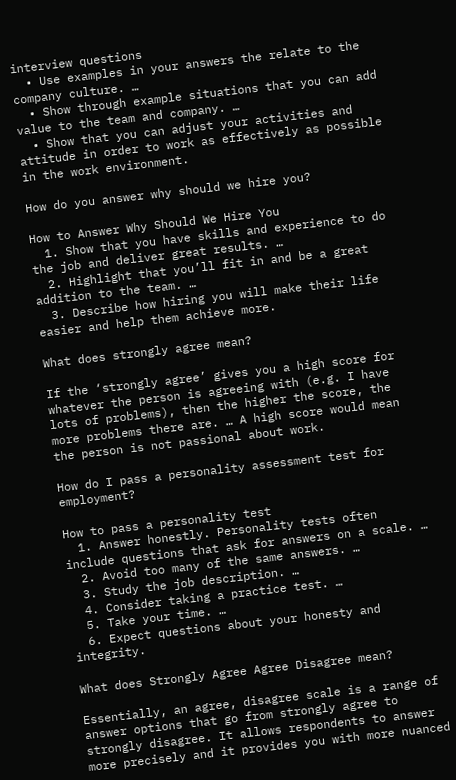interview questions
  • Use examples in your answers the relate to the company culture. …
  • Show through example situations that you can add value to the team and company. …
  • Show that you can adjust your activities and attitude in order to work as effectively as possible in the work environment.

How do you answer why should we hire you?

How to Answer Why Should We Hire You
  1. Show that you have skills and experience to do the job and deliver great results. …
  2. Highlight that you’ll fit in and be a great addition to the team. …
  3. Describe how hiring you will make their life easier and help them achieve more.

What does strongly agree mean?

If the ‘strongly agree’ gives you a high score for whatever the person is agreeing with (e.g. I have lots of problems), then the higher the score, the more problems there are. … A high score would mean the person is not passional about work.

How do I pass a personality assessment test for employment?

How to pass a personality test
  1. Answer honestly. Personality tests often include questions that ask for answers on a scale. …
  2. Avoid too many of the same answers. …
  3. Study the job description. …
  4. Consider taking a practice test. …
  5. Take your time. …
  6. Expect questions about your honesty and integrity.

What does Strongly Agree Agree Disagree mean?

Essentially, an agree, disagree scale is a range of answer options that go from strongly agree to strongly disagree. It allows respondents to answer more precisely and it provides you with more nuanced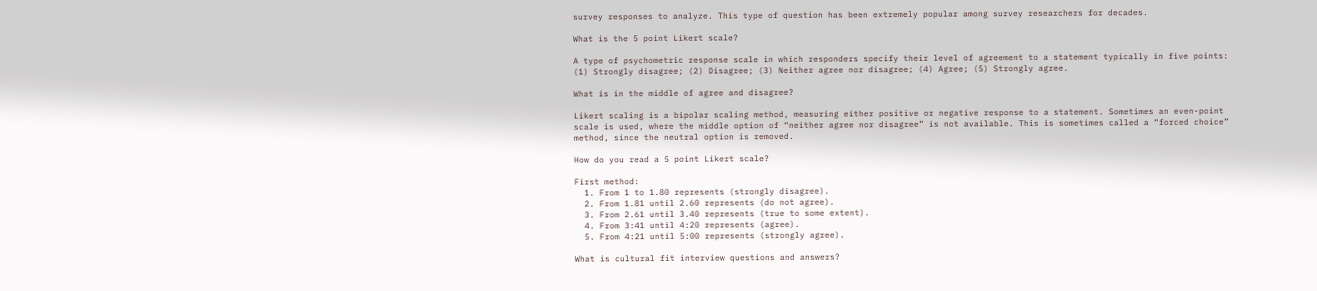survey responses to analyze. This type of question has been extremely popular among survey researchers for decades.

What is the 5 point Likert scale?

A type of psychometric response scale in which responders specify their level of agreement to a statement typically in five points: (1) Strongly disagree; (2) Disagree; (3) Neither agree nor disagree; (4) Agree; (5) Strongly agree.

What is in the middle of agree and disagree?

Likert scaling is a bipolar scaling method, measuring either positive or negative response to a statement. Sometimes an even-point scale is used, where the middle option of “neither agree nor disagree” is not available. This is sometimes called a “forced choice” method, since the neutral option is removed.

How do you read a 5 point Likert scale?

First method:
  1. From 1 to 1.80 represents (strongly disagree).
  2. From 1.81 until 2.60 represents (do not agree).
  3. From 2.61 until 3.40 represents (true to some extent).
  4. From 3:41 until 4:20 represents (agree).
  5. From 4:21 until 5:00 represents (strongly agree).

What is cultural fit interview questions and answers?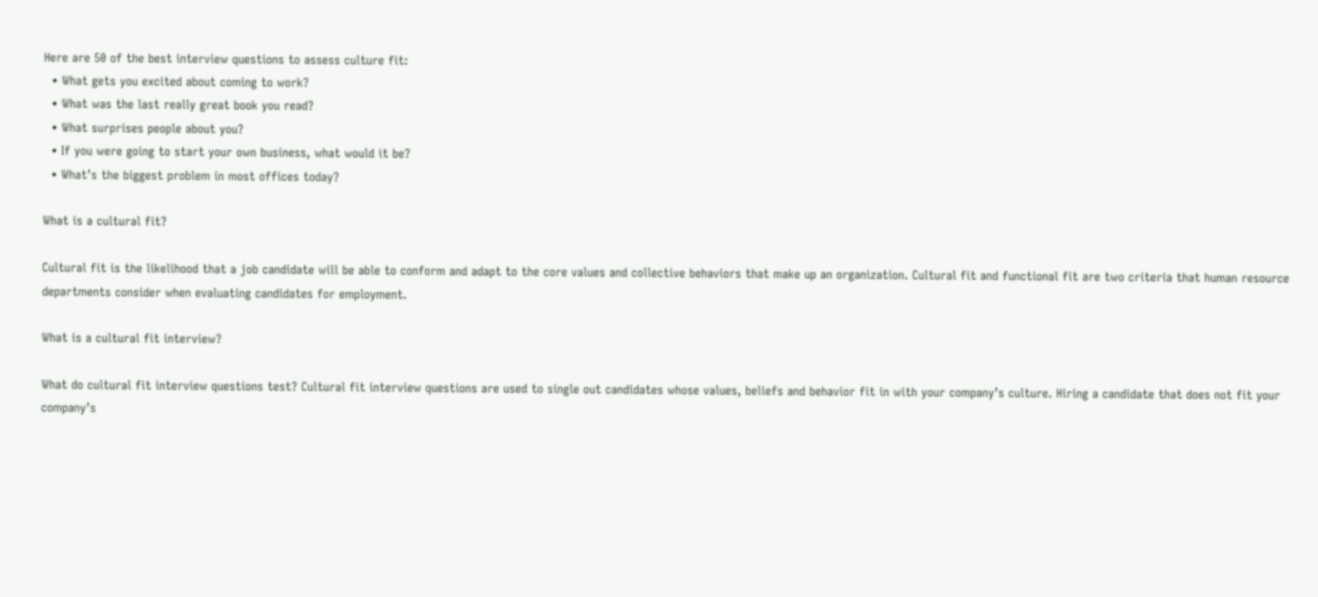Here are 50 of the best interview questions to assess culture fit:
  • What gets you excited about coming to work?
  • What was the last really great book you read?
  • What surprises people about you?
  • If you were going to start your own business, what would it be?
  • What’s the biggest problem in most offices today?

What is a cultural fit?

Cultural fit is the likelihood that a job candidate will be able to conform and adapt to the core values and collective behaviors that make up an organization. Cultural fit and functional fit are two criteria that human resource departments consider when evaluating candidates for employment.

What is a cultural fit interview?

What do cultural fit interview questions test? Cultural fit interview questions are used to single out candidates whose values, beliefs and behavior fit in with your company’s culture. Hiring a candidate that does not fit your company’s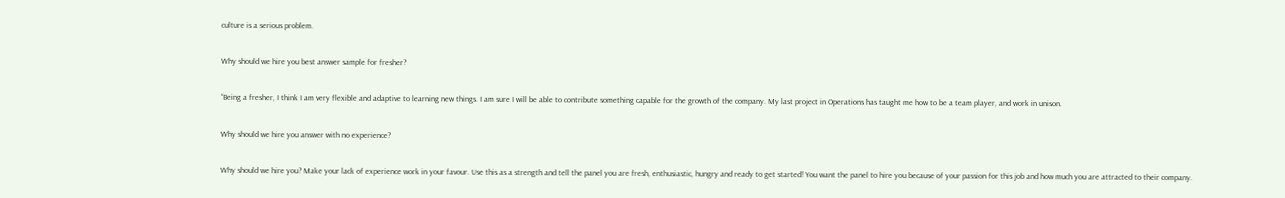culture is a serious problem.

Why should we hire you best answer sample for fresher?

“Being a fresher, I think I am very flexible and adaptive to learning new things. I am sure I will be able to contribute something capable for the growth of the company. My last project in Operations has taught me how to be a team player, and work in unison.

Why should we hire you answer with no experience?

Why should we hire you? Make your lack of experience work in your favour. Use this as a strength and tell the panel you are fresh, enthusiastic, hungry and ready to get started! You want the panel to hire you because of your passion for this job and how much you are attracted to their company.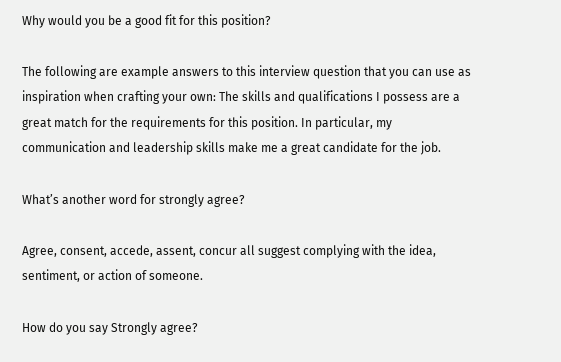Why would you be a good fit for this position?

The following are example answers to this interview question that you can use as inspiration when crafting your own: The skills and qualifications I possess are a great match for the requirements for this position. In particular, my communication and leadership skills make me a great candidate for the job.

What’s another word for strongly agree?

Agree, consent, accede, assent, concur all suggest complying with the idea, sentiment, or action of someone.

How do you say Strongly agree?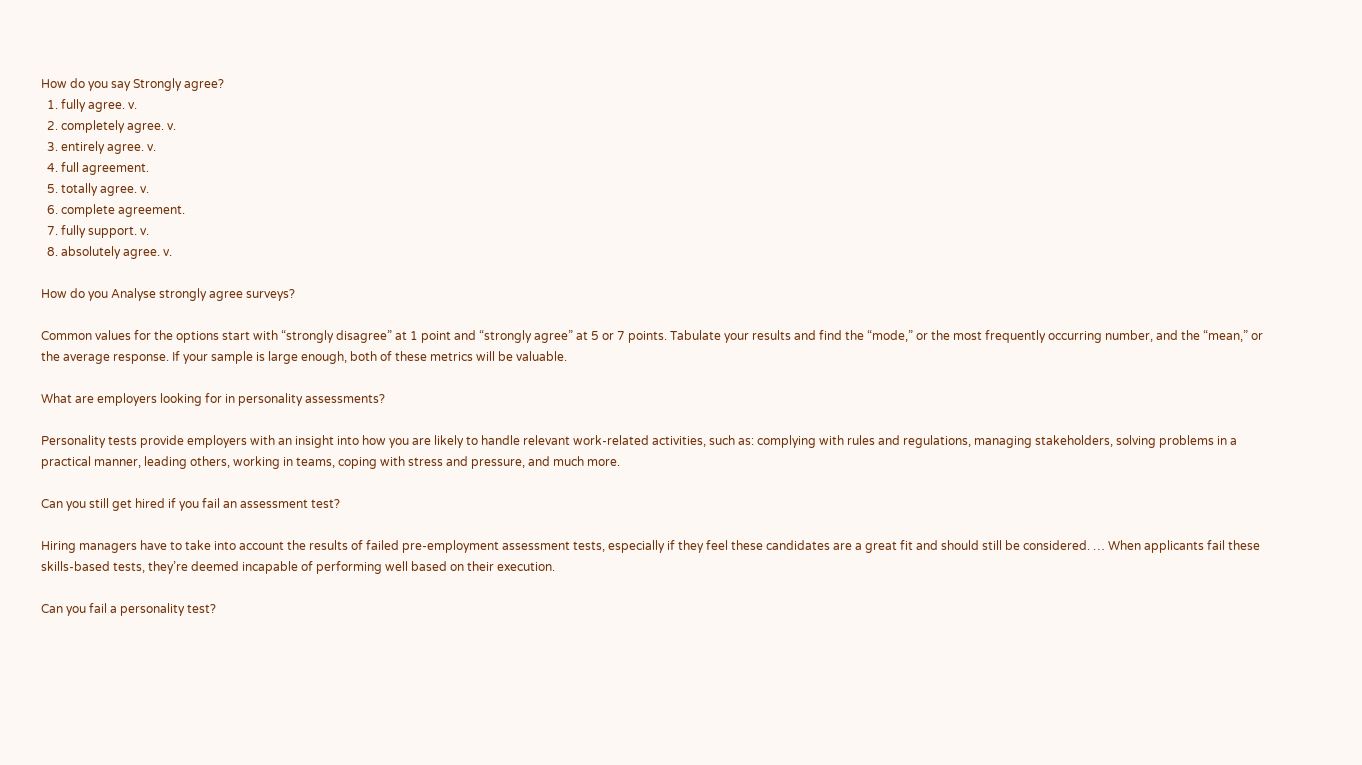How do you say Strongly agree?
  1. fully agree. v.
  2. completely agree. v.
  3. entirely agree. v.
  4. full agreement.
  5. totally agree. v.
  6. complete agreement.
  7. fully support. v.
  8. absolutely agree. v.

How do you Analyse strongly agree surveys?

Common values for the options start with “strongly disagree” at 1 point and “strongly agree” at 5 or 7 points. Tabulate your results and find the “mode,” or the most frequently occurring number, and the “mean,” or the average response. If your sample is large enough, both of these metrics will be valuable.

What are employers looking for in personality assessments?

Personality tests provide employers with an insight into how you are likely to handle relevant work-related activities, such as: complying with rules and regulations, managing stakeholders, solving problems in a practical manner, leading others, working in teams, coping with stress and pressure, and much more.

Can you still get hired if you fail an assessment test?

Hiring managers have to take into account the results of failed pre-employment assessment tests, especially if they feel these candidates are a great fit and should still be considered. … When applicants fail these skills-based tests, they’re deemed incapable of performing well based on their execution.

Can you fail a personality test?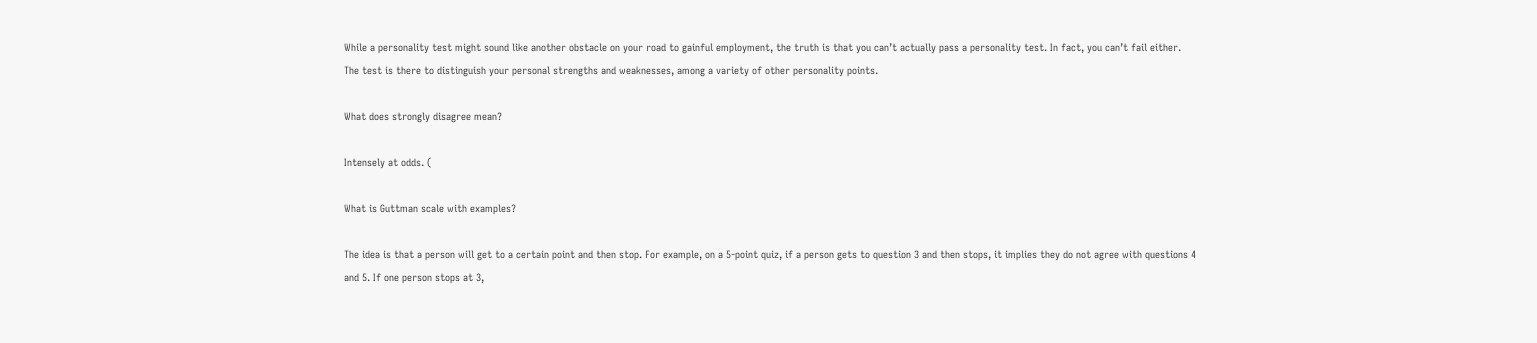While a personality test might sound like another obstacle on your road to gainful employment, the truth is that you can’t actually pass a personality test. In fact, you can’t fail either. The test is there to distinguish your personal strengths and weaknesses, among a variety of other personality points.

What does strongly disagree mean?

Intensely at odds. (

What is Guttman scale with examples?

The idea is that a person will get to a certain point and then stop. For example, on a 5-point quiz, if a person gets to question 3 and then stops, it implies they do not agree with questions 4 and 5. If one person stops at 3,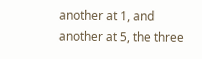another at 1, and another at 5, the three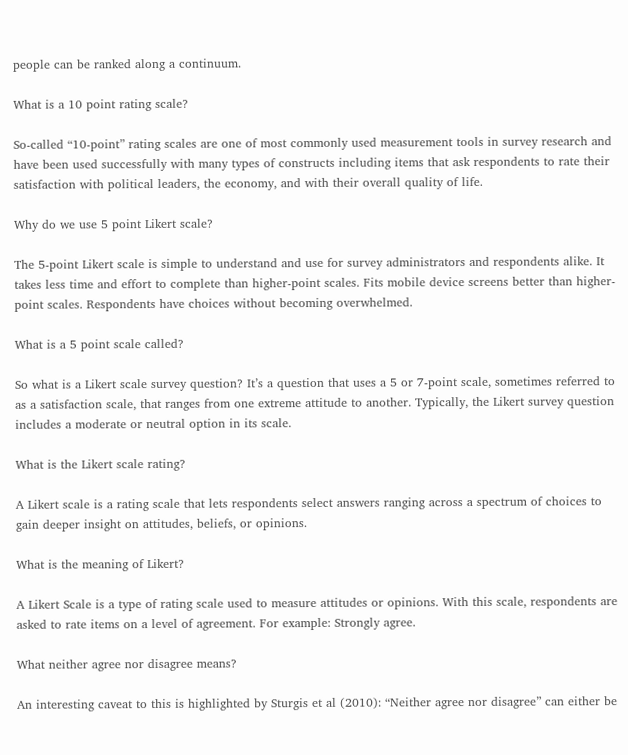people can be ranked along a continuum.

What is a 10 point rating scale?

So-called “10-point” rating scales are one of most commonly used measurement tools in survey research and have been used successfully with many types of constructs including items that ask respondents to rate their satisfaction with political leaders, the economy, and with their overall quality of life.

Why do we use 5 point Likert scale?

The 5-point Likert scale is simple to understand and use for survey administrators and respondents alike. It takes less time and effort to complete than higher-point scales. Fits mobile device screens better than higher-point scales. Respondents have choices without becoming overwhelmed.

What is a 5 point scale called?

So what is a Likert scale survey question? It’s a question that uses a 5 or 7-point scale, sometimes referred to as a satisfaction scale, that ranges from one extreme attitude to another. Typically, the Likert survey question includes a moderate or neutral option in its scale.

What is the Likert scale rating?

A Likert scale is a rating scale that lets respondents select answers ranging across a spectrum of choices to gain deeper insight on attitudes, beliefs, or opinions.

What is the meaning of Likert?

A Likert Scale is a type of rating scale used to measure attitudes or opinions. With this scale, respondents are asked to rate items on a level of agreement. For example: Strongly agree.

What neither agree nor disagree means?

An interesting caveat to this is highlighted by Sturgis et al (2010): “Neither agree nor disagree” can either be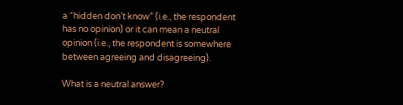a “hidden don’t know” (i.e., the respondent has no opinion) or it can mean a neutral opinion (i.e., the respondent is somewhere between agreeing and disagreeing).

What is a neutral answer?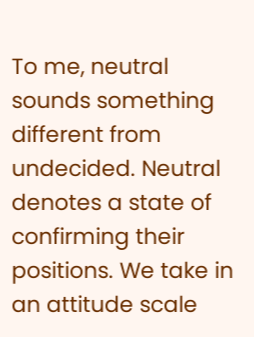To me, neutral sounds something different from undecided. Neutral denotes a state of confirming their positions. We take in an attitude scale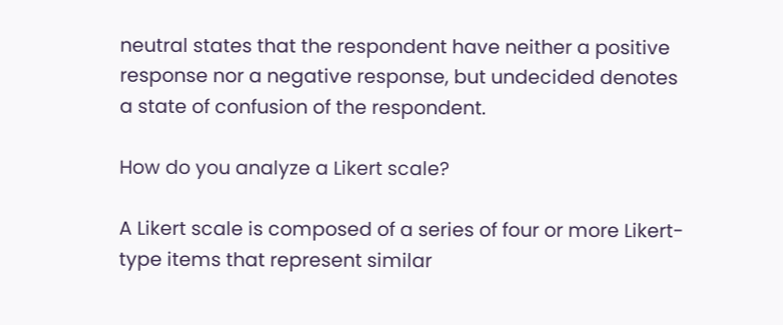neutral states that the respondent have neither a positive response nor a negative response, but undecided denotes a state of confusion of the respondent.

How do you analyze a Likert scale?

A Likert scale is composed of a series of four or more Likert-type items that represent similar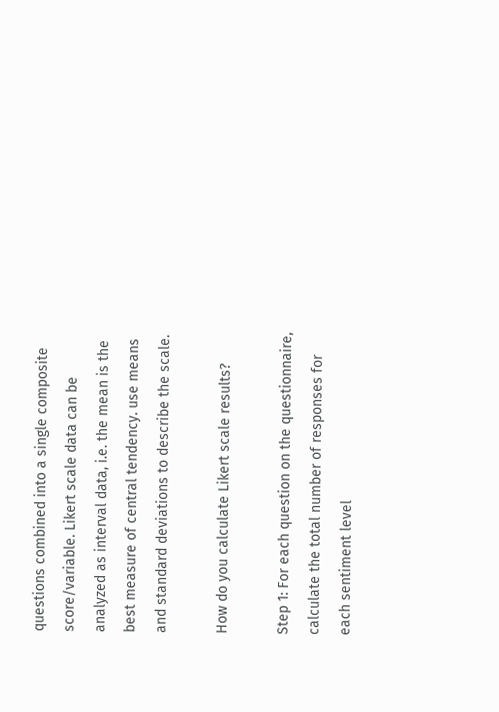questions combined into a single composite score/variable. Likert scale data can be analyzed as interval data, i.e. the mean is the best measure of central tendency. use means and standard deviations to describe the scale.

How do you calculate Likert scale results?

Step 1: For each question on the questionnaire, calculate the total number of responses for each sentiment level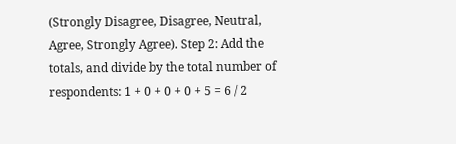(Strongly Disagree, Disagree, Neutral, Agree, Strongly Agree). Step 2: Add the totals, and divide by the total number of respondents: 1 + 0 + 0 + 0 + 5 = 6 / 2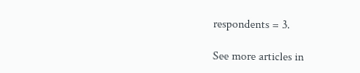respondents = 3.

See more articles in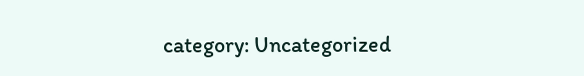category: Uncategorized